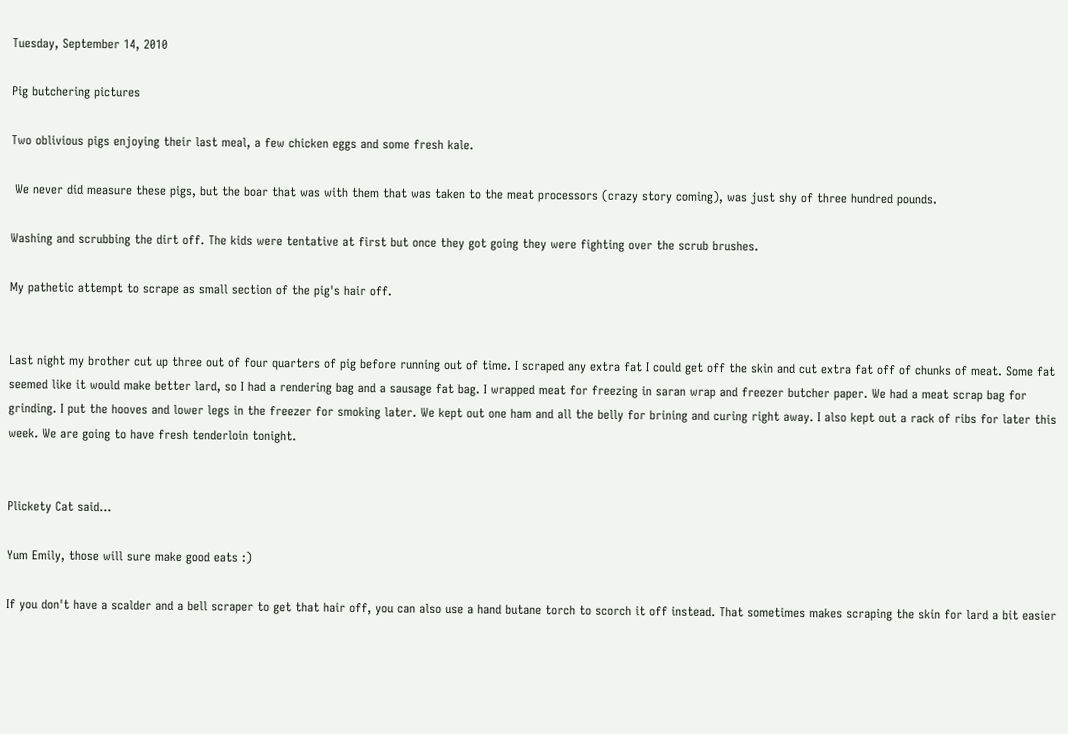Tuesday, September 14, 2010

Pig butchering pictures

Two oblivious pigs enjoying their last meal, a few chicken eggs and some fresh kale.

 We never did measure these pigs, but the boar that was with them that was taken to the meat processors (crazy story coming), was just shy of three hundred pounds.

Washing and scrubbing the dirt off. The kids were tentative at first but once they got going they were fighting over the scrub brushes.

My pathetic attempt to scrape as small section of the pig's hair off.


Last night my brother cut up three out of four quarters of pig before running out of time. I scraped any extra fat I could get off the skin and cut extra fat off of chunks of meat. Some fat seemed like it would make better lard, so I had a rendering bag and a sausage fat bag. I wrapped meat for freezing in saran wrap and freezer butcher paper. We had a meat scrap bag for grinding. I put the hooves and lower legs in the freezer for smoking later. We kept out one ham and all the belly for brining and curing right away. I also kept out a rack of ribs for later this week. We are going to have fresh tenderloin tonight.


Plickety Cat said...

Yum Emily, those will sure make good eats :)

If you don't have a scalder and a bell scraper to get that hair off, you can also use a hand butane torch to scorch it off instead. That sometimes makes scraping the skin for lard a bit easier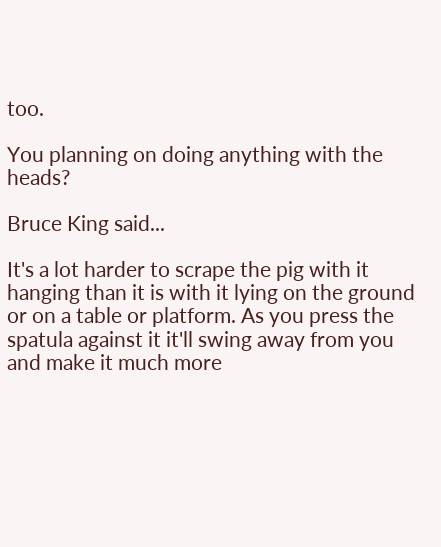too.

You planning on doing anything with the heads?

Bruce King said...

It's a lot harder to scrape the pig with it hanging than it is with it lying on the ground or on a table or platform. As you press the spatula against it it'll swing away from you and make it much more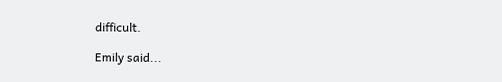difficult.

Emily said...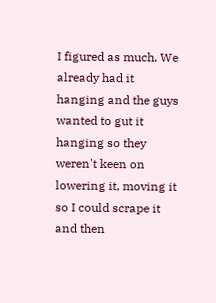I figured as much. We already had it hanging and the guys wanted to gut it hanging so they weren't keen on lowering it, moving it so I could scrape it and then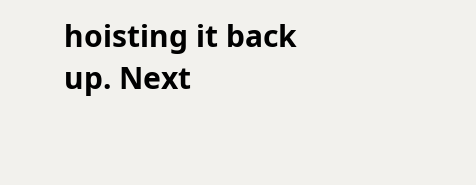hoisting it back up. Next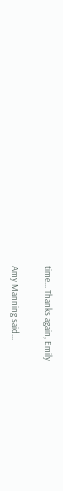time... Thanks again, Emily

Amy Manning said...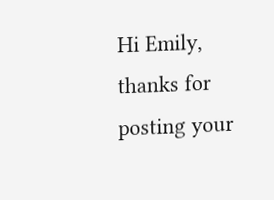Hi Emily, thanks for posting your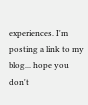experiences. I'm posting a link to my blog... hope you don't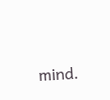mind.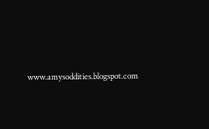www.amysoddities.blogspot.com